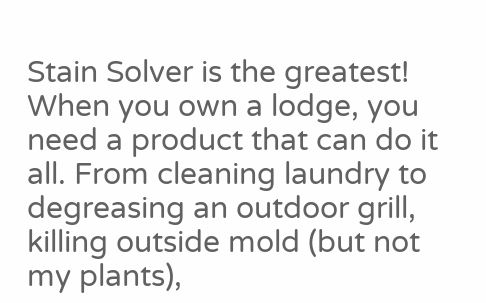Stain Solver is the greatest! When you own a lodge, you need a product that can do it all. From cleaning laundry to degreasing an outdoor grill, killing outside mold (but not my plants),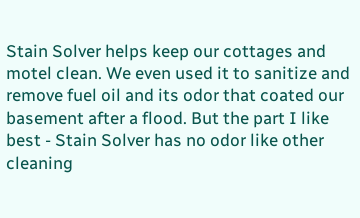Stain Solver helps keep our cottages and motel clean. We even used it to sanitize and remove fuel oil and its odor that coated our basement after a flood. But the part I like best - Stain Solver has no odor like other cleaning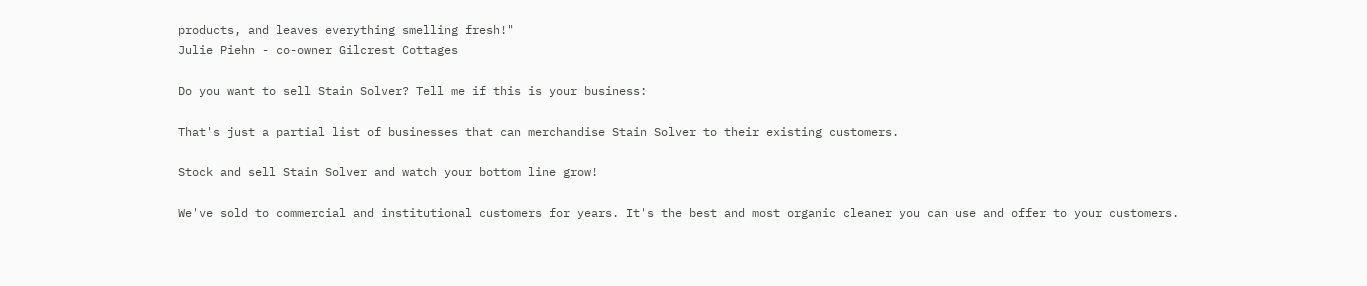products, and leaves everything smelling fresh!"
Julie Piehn - co-owner Gilcrest Cottages

Do you want to sell Stain Solver? Tell me if this is your business:

That's just a partial list of businesses that can merchandise Stain Solver to their existing customers.

Stock and sell Stain Solver and watch your bottom line grow!

We've sold to commercial and institutional customers for years. It's the best and most organic cleaner you can use and offer to your customers.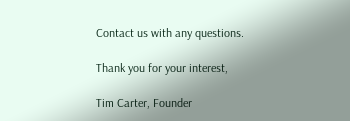Contact us with any questions.

Thank you for your interest,

Tim Carter, Founder